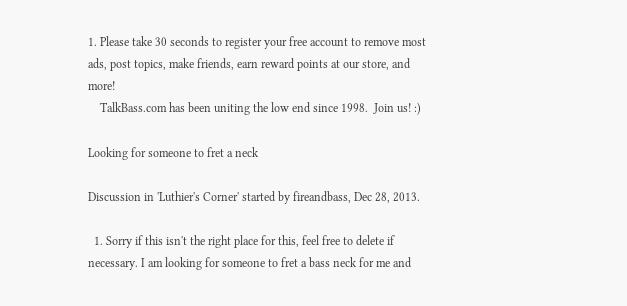1. Please take 30 seconds to register your free account to remove most ads, post topics, make friends, earn reward points at our store, and more!
    TalkBass.com has been uniting the low end since 1998.  Join us! :)

Looking for someone to fret a neck

Discussion in 'Luthier's Corner' started by fireandbass, Dec 28, 2013.

  1. Sorry if this isn't the right place for this, feel free to delete if necessary. I am looking for someone to fret a bass neck for me and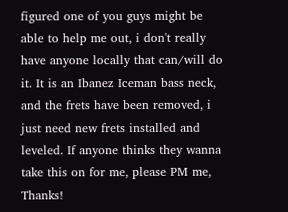figured one of you guys might be able to help me out, i don't really have anyone locally that can/will do it. It is an Ibanez Iceman bass neck, and the frets have been removed, i just need new frets installed and leveled. If anyone thinks they wanna take this on for me, please PM me, Thanks!